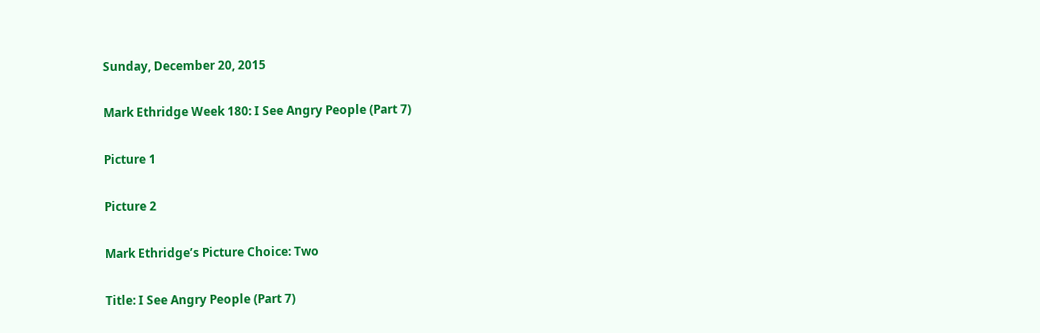Sunday, December 20, 2015

Mark Ethridge Week 180: I See Angry People (Part 7)

Picture 1

Picture 2

Mark Ethridge’s Picture Choice: Two

Title: I See Angry People (Part 7)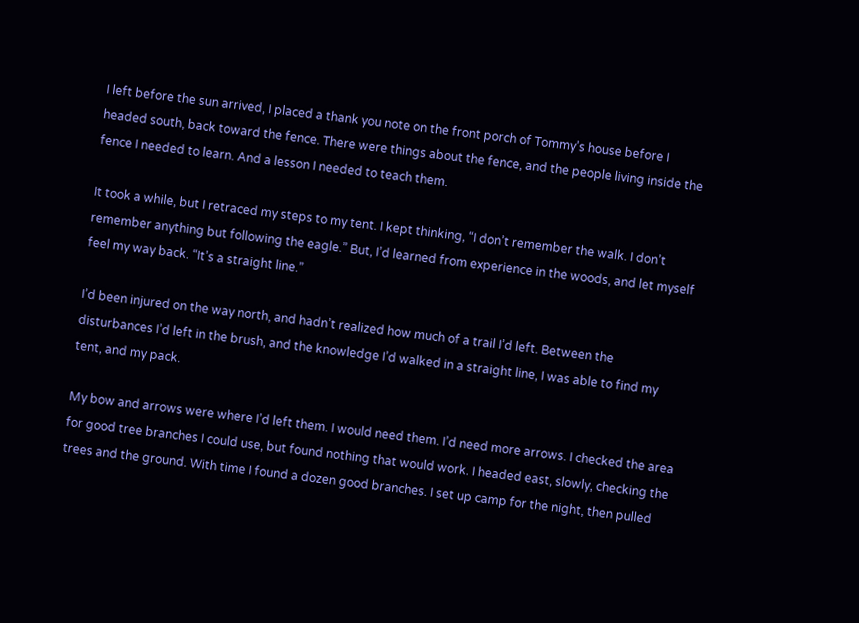I left before the sun arrived, I placed a thank you note on the front porch of Tommy’s house before I headed south, back toward the fence. There were things about the fence, and the people living inside the fence I needed to learn. And a lesson I needed to teach them.

It took a while, but I retraced my steps to my tent. I kept thinking, “I don’t remember the walk. I don’t remember anything but following the eagle.” But, I’d learned from experience in the woods, and let myself feel my way back. “It’s a straight line.”

I’d been injured on the way north, and hadn’t realized how much of a trail I’d left. Between the disturbances I’d left in the brush, and the knowledge I’d walked in a straight line, I was able to find my tent, and my pack.

My bow and arrows were where I’d left them. I would need them. I’d need more arrows. I checked the area for good tree branches I could use, but found nothing that would work. I headed east, slowly, checking the trees and the ground. With time I found a dozen good branches. I set up camp for the night, then pulled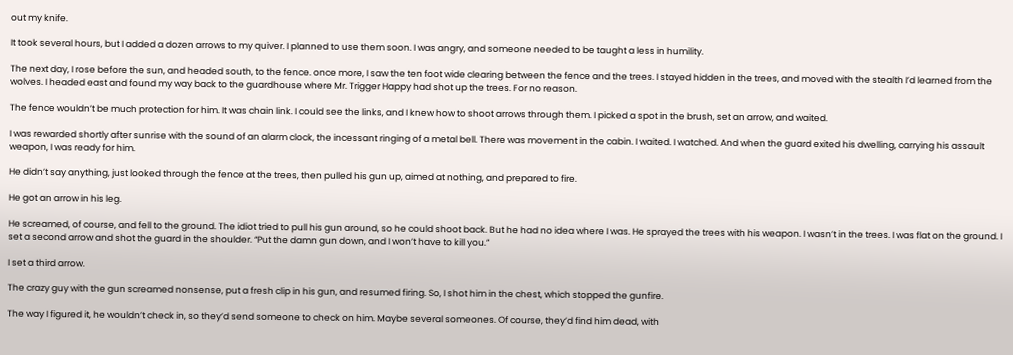out my knife.

It took several hours, but I added a dozen arrows to my quiver. I planned to use them soon. I was angry, and someone needed to be taught a less in humility.

The next day, I rose before the sun, and headed south, to the fence. once more, I saw the ten foot wide clearing between the fence and the trees. I stayed hidden in the trees, and moved with the stealth I’d learned from the wolves. I headed east and found my way back to the guardhouse where Mr. Trigger Happy had shot up the trees. For no reason.

The fence wouldn’t be much protection for him. It was chain link. I could see the links, and I knew how to shoot arrows through them. I picked a spot in the brush, set an arrow, and waited.

I was rewarded shortly after sunrise with the sound of an alarm clock, the incessant ringing of a metal bell. There was movement in the cabin. I waited. I watched. And when the guard exited his dwelling, carrying his assault weapon, I was ready for him.

He didn’t say anything, just looked through the fence at the trees, then pulled his gun up, aimed at nothing, and prepared to fire.

He got an arrow in his leg.

He screamed, of course, and fell to the ground. The idiot tried to pull his gun around, so he could shoot back. But he had no idea where I was. He sprayed the trees with his weapon. I wasn’t in the trees. I was flat on the ground. I set a second arrow and shot the guard in the shoulder. “Put the damn gun down, and I won’t have to kill you.”

I set a third arrow.

The crazy guy with the gun screamed nonsense, put a fresh clip in his gun, and resumed firing. So, I shot him in the chest, which stopped the gunfire.

The way I figured it, he wouldn’t check in, so they’d send someone to check on him. Maybe several someones. Of course, they’d find him dead, with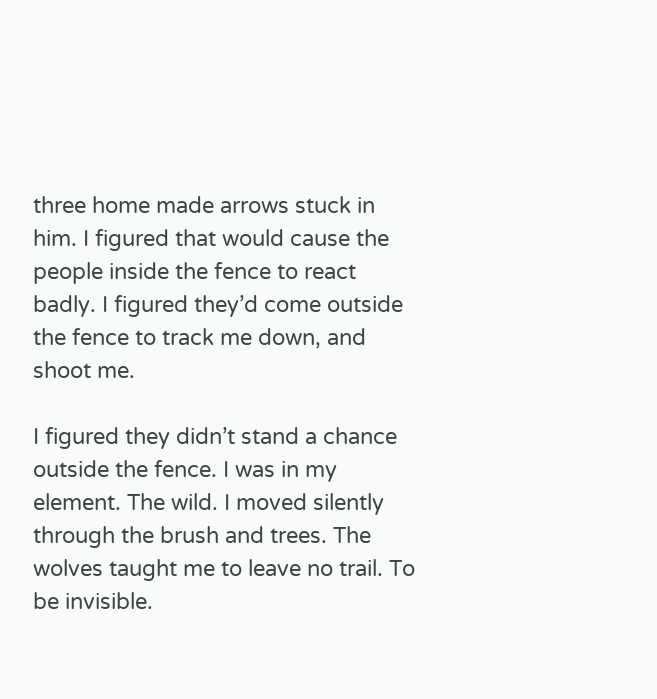three home made arrows stuck in him. I figured that would cause the people inside the fence to react badly. I figured they’d come outside the fence to track me down, and shoot me.

I figured they didn’t stand a chance outside the fence. I was in my element. The wild. I moved silently through the brush and trees. The wolves taught me to leave no trail. To be invisible.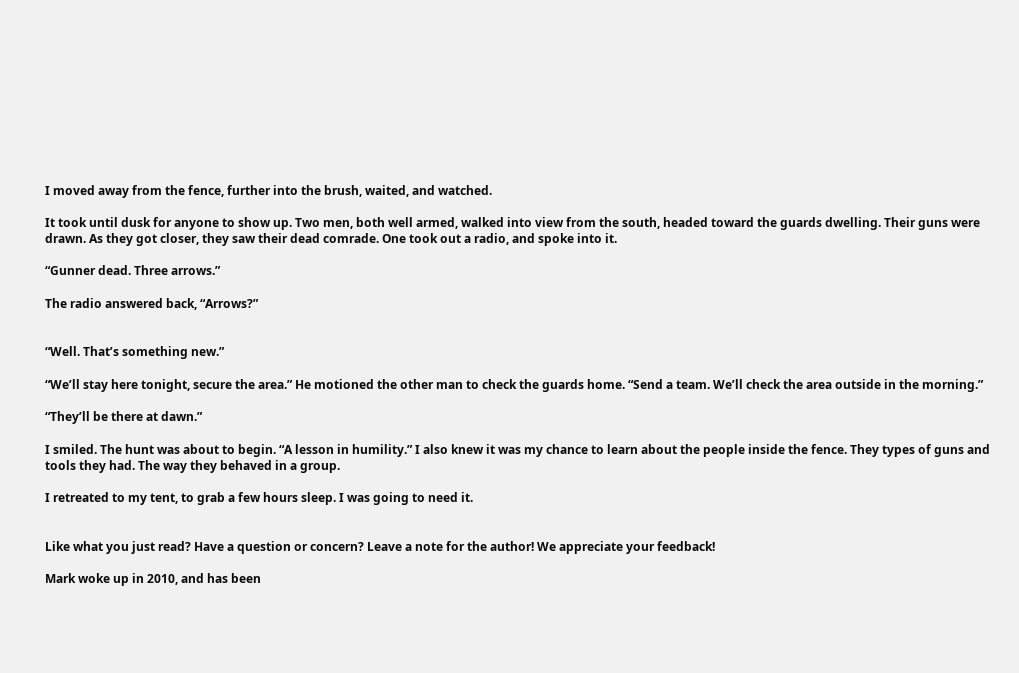I moved away from the fence, further into the brush, waited, and watched.

It took until dusk for anyone to show up. Two men, both well armed, walked into view from the south, headed toward the guards dwelling. Their guns were drawn. As they got closer, they saw their dead comrade. One took out a radio, and spoke into it.

“Gunner dead. Three arrows.”

The radio answered back, “Arrows?”


“Well. That’s something new.”

“We’ll stay here tonight, secure the area.” He motioned the other man to check the guards home. “Send a team. We’ll check the area outside in the morning.”

“They’ll be there at dawn.”

I smiled. The hunt was about to begin. “A lesson in humility.” I also knew it was my chance to learn about the people inside the fence. They types of guns and tools they had. The way they behaved in a group.

I retreated to my tent, to grab a few hours sleep. I was going to need it.


Like what you just read? Have a question or concern? Leave a note for the author! We appreciate your feedback!

Mark woke up in 2010, and has been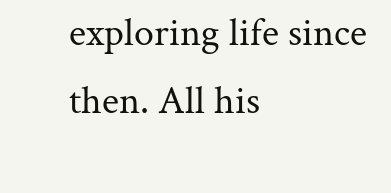exploring life since then. All his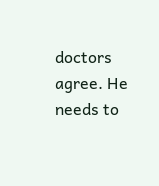doctors agree. He needs to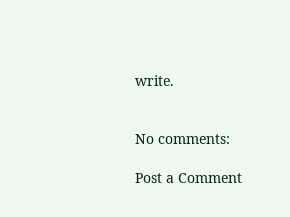write.


No comments:

Post a Comment